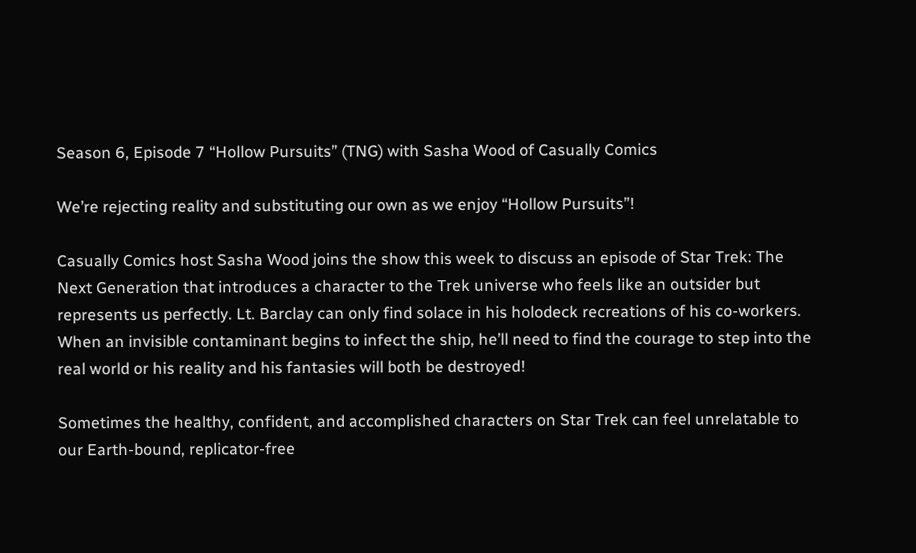Season 6, Episode 7 “Hollow Pursuits” (TNG) with Sasha Wood of Casually Comics

We’re rejecting reality and substituting our own as we enjoy “Hollow Pursuits”!

Casually Comics host Sasha Wood joins the show this week to discuss an episode of Star Trek: The Next Generation that introduces a character to the Trek universe who feels like an outsider but represents us perfectly. Lt. Barclay can only find solace in his holodeck recreations of his co-workers. When an invisible contaminant begins to infect the ship, he’ll need to find the courage to step into the real world or his reality and his fantasies will both be destroyed!

Sometimes the healthy, confident, and accomplished characters on Star Trek can feel unrelatable to our Earth-bound, replicator-free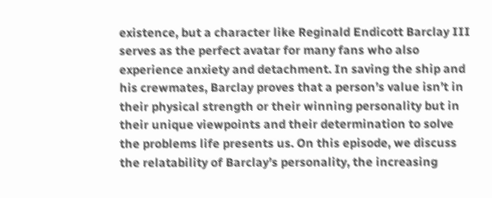existence, but a character like Reginald Endicott Barclay III serves as the perfect avatar for many fans who also experience anxiety and detachment. In saving the ship and his crewmates, Barclay proves that a person’s value isn’t in their physical strength or their winning personality but in their unique viewpoints and their determination to solve the problems life presents us. On this episode, we discuss the relatability of Barclay’s personality, the increasing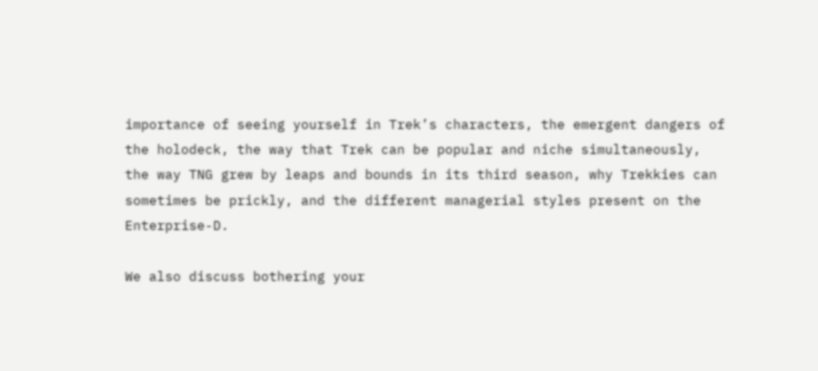importance of seeing yourself in Trek’s characters, the emergent dangers of the holodeck, the way that Trek can be popular and niche simultaneously, the way TNG grew by leaps and bounds in its third season, why Trekkies can sometimes be prickly, and the different managerial styles present on the Enterprise-D.

We also discuss bothering your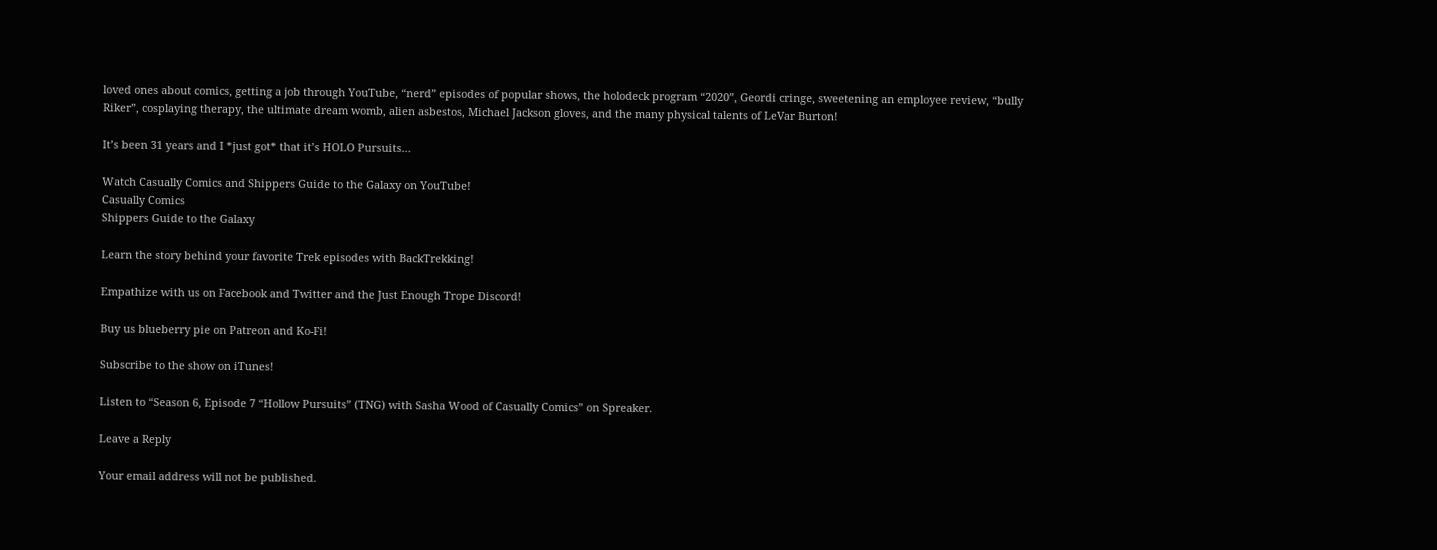loved ones about comics, getting a job through YouTube, “nerd” episodes of popular shows, the holodeck program “2020”, Geordi cringe, sweetening an employee review, “bully Riker”, cosplaying therapy, the ultimate dream womb, alien asbestos, Michael Jackson gloves, and the many physical talents of LeVar Burton!

It’s been 31 years and I *just got* that it’s HOLO Pursuits…

Watch Casually Comics and Shippers Guide to the Galaxy on YouTube!
Casually Comics
Shippers Guide to the Galaxy

Learn the story behind your favorite Trek episodes with BackTrekking!

Empathize with us on Facebook and Twitter and the Just Enough Trope Discord!

Buy us blueberry pie on Patreon and Ko-Fi!

Subscribe to the show on iTunes!

Listen to “Season 6, Episode 7 “Hollow Pursuits” (TNG) with Sasha Wood of Casually Comics” on Spreaker.

Leave a Reply

Your email address will not be published.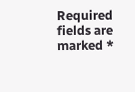Required fields are marked *